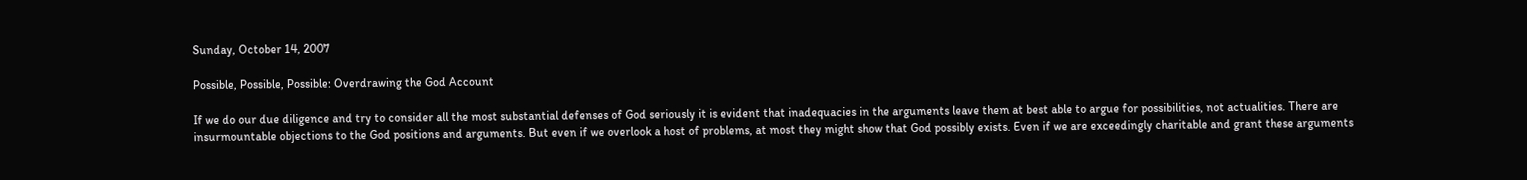Sunday, October 14, 2007

Possible, Possible, Possible: Overdrawing the God Account

If we do our due diligence and try to consider all the most substantial defenses of God seriously it is evident that inadequacies in the arguments leave them at best able to argue for possibilities, not actualities. There are insurmountable objections to the God positions and arguments. But even if we overlook a host of problems, at most they might show that God possibly exists. Even if we are exceedingly charitable and grant these arguments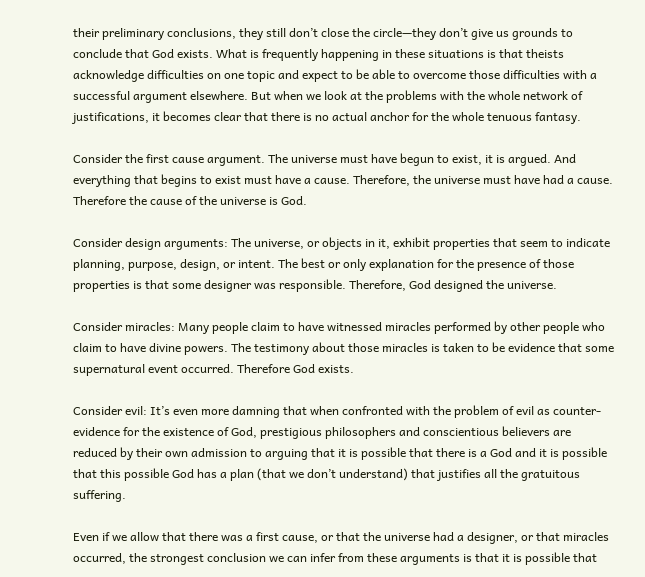their preliminary conclusions, they still don’t close the circle—they don’t give us grounds to conclude that God exists. What is frequently happening in these situations is that theists acknowledge difficulties on one topic and expect to be able to overcome those difficulties with a successful argument elsewhere. But when we look at the problems with the whole network of justifications, it becomes clear that there is no actual anchor for the whole tenuous fantasy.

Consider the first cause argument. The universe must have begun to exist, it is argued. And everything that begins to exist must have a cause. Therefore, the universe must have had a cause. Therefore the cause of the universe is God.

Consider design arguments: The universe, or objects in it, exhibit properties that seem to indicate planning, purpose, design, or intent. The best or only explanation for the presence of those properties is that some designer was responsible. Therefore, God designed the universe.

Consider miracles: Many people claim to have witnessed miracles performed by other people who claim to have divine powers. The testimony about those miracles is taken to be evidence that some supernatural event occurred. Therefore God exists.

Consider evil: It’s even more damning that when confronted with the problem of evil as counter-evidence for the existence of God, prestigious philosophers and conscientious believers are reduced by their own admission to arguing that it is possible that there is a God and it is possible that this possible God has a plan (that we don’t understand) that justifies all the gratuitous suffering.

Even if we allow that there was a first cause, or that the universe had a designer, or that miracles occurred, the strongest conclusion we can infer from these arguments is that it is possible that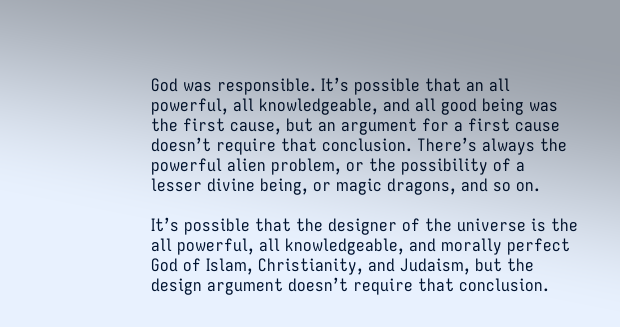God was responsible. It’s possible that an all powerful, all knowledgeable, and all good being was the first cause, but an argument for a first cause doesn’t require that conclusion. There’s always the powerful alien problem, or the possibility of a lesser divine being, or magic dragons, and so on.

It’s possible that the designer of the universe is the all powerful, all knowledgeable, and morally perfect God of Islam, Christianity, and Judaism, but the design argument doesn’t require that conclusion.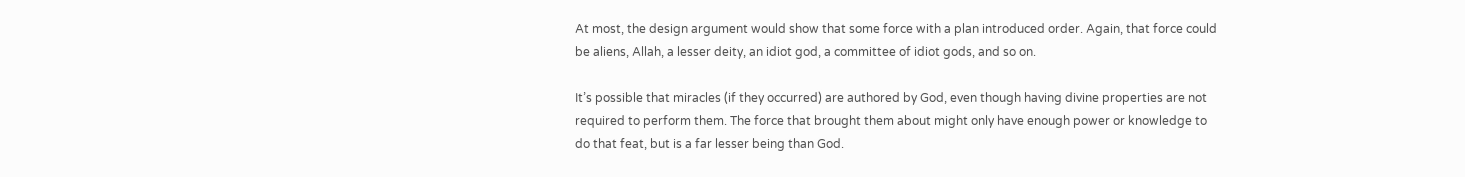At most, the design argument would show that some force with a plan introduced order. Again, that force could be aliens, Allah, a lesser deity, an idiot god, a committee of idiot gods, and so on.

It’s possible that miracles (if they occurred) are authored by God, even though having divine properties are not required to perform them. The force that brought them about might only have enough power or knowledge to do that feat, but is a far lesser being than God.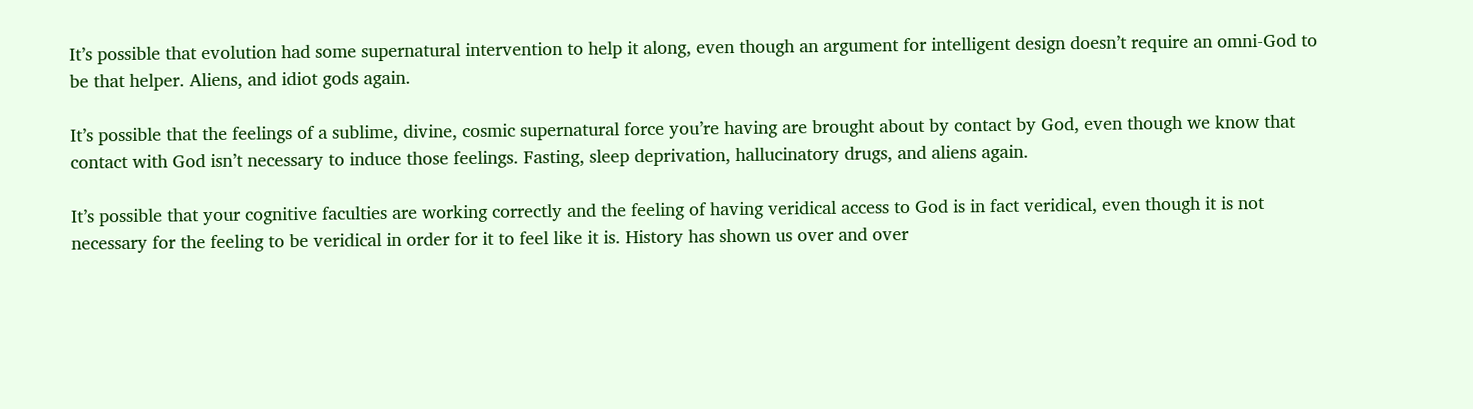It’s possible that evolution had some supernatural intervention to help it along, even though an argument for intelligent design doesn’t require an omni-God to be that helper. Aliens, and idiot gods again.

It’s possible that the feelings of a sublime, divine, cosmic supernatural force you’re having are brought about by contact by God, even though we know that contact with God isn’t necessary to induce those feelings. Fasting, sleep deprivation, hallucinatory drugs, and aliens again.

It’s possible that your cognitive faculties are working correctly and the feeling of having veridical access to God is in fact veridical, even though it is not necessary for the feeling to be veridical in order for it to feel like it is. History has shown us over and over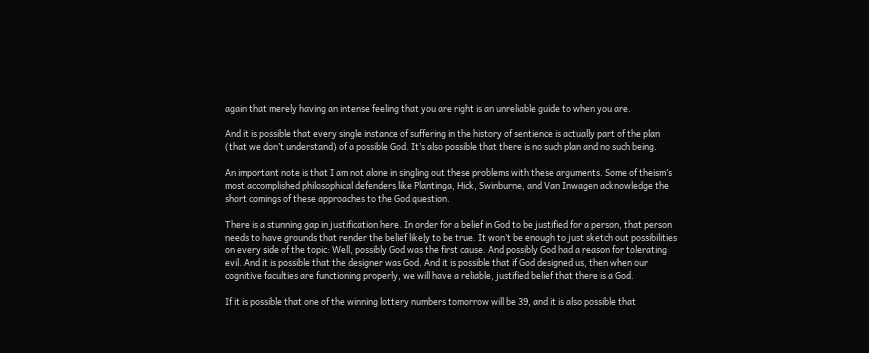again that merely having an intense feeling that you are right is an unreliable guide to when you are.

And it is possible that every single instance of suffering in the history of sentience is actually part of the plan (that we don’t understand) of a possible God. It’s also possible that there is no such plan and no such being.

An important note is that I am not alone in singling out these problems with these arguments. Some of theism’s most accomplished philosophical defenders like Plantinga, Hick, Swinburne, and Van Inwagen acknowledge the short comings of these approaches to the God question.

There is a stunning gap in justification here. In order for a belief in God to be justified for a person, that person needs to have grounds that render the belief likely to be true. It won’t be enough to just sketch out possibilities on every side of the topic: Well, possibly God was the first cause. And possibly God had a reason for tolerating evil. And it is possible that the designer was God. And it is possible that if God designed us, then when our cognitive faculties are functioning properly, we will have a reliable, justified belief that there is a God.

If it is possible that one of the winning lottery numbers tomorrow will be 39, and it is also possible that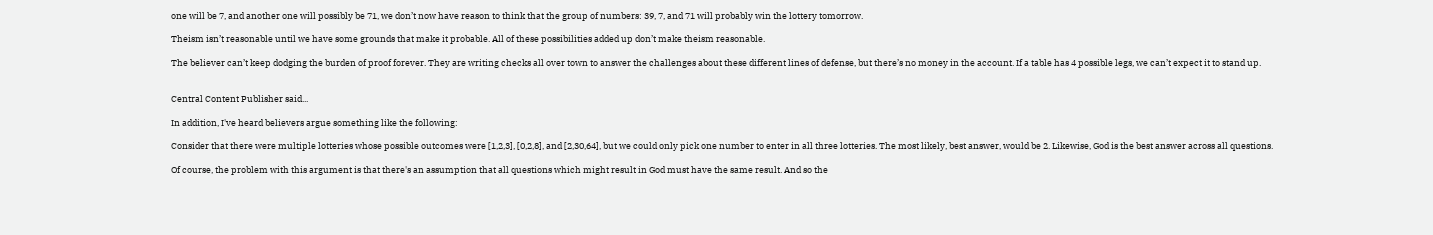one will be 7, and another one will possibly be 71, we don’t now have reason to think that the group of numbers: 39, 7, and 71 will probably win the lottery tomorrow.

Theism isn’t reasonable until we have some grounds that make it probable. All of these possibilities added up don’t make theism reasonable.

The believer can’t keep dodging the burden of proof forever. They are writing checks all over town to answer the challenges about these different lines of defense, but there’s no money in the account. If a table has 4 possible legs, we can’t expect it to stand up.


Central Content Publisher said...

In addition, I've heard believers argue something like the following:

Consider that there were multiple lotteries whose possible outcomes were [1,2,3], [0,2,8], and [2,30,64], but we could only pick one number to enter in all three lotteries. The most likely, best answer, would be 2. Likewise, God is the best answer across all questions.

Of course, the problem with this argument is that there's an assumption that all questions which might result in God must have the same result. And so the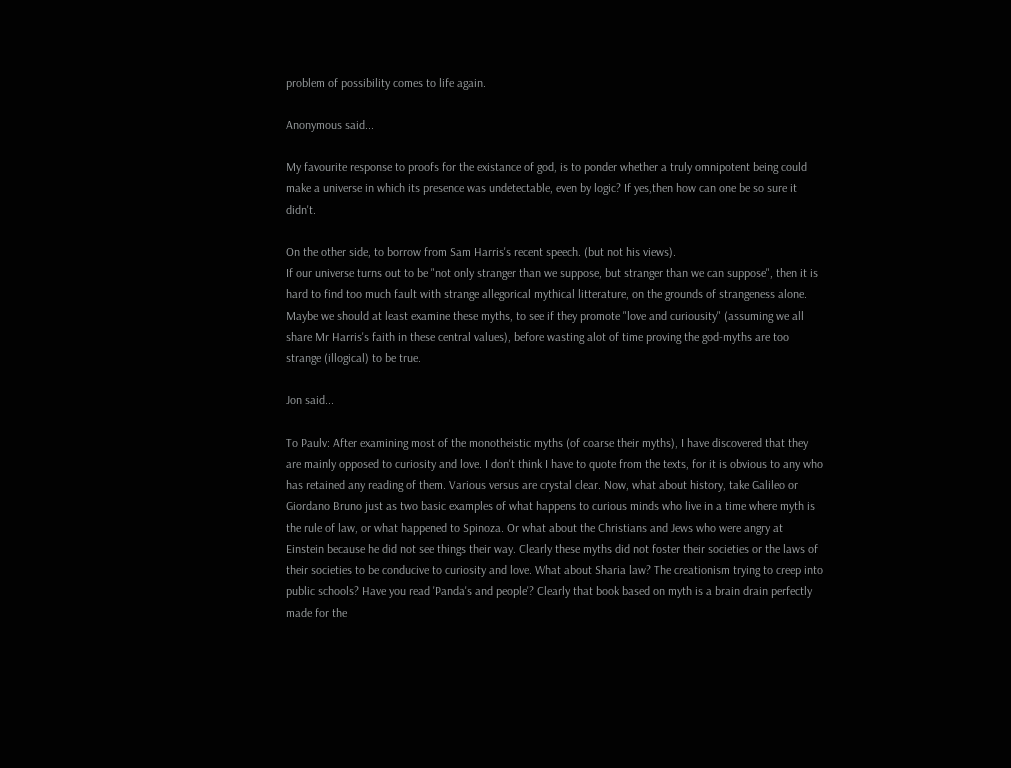problem of possibility comes to life again.

Anonymous said...

My favourite response to proofs for the existance of god, is to ponder whether a truly omnipotent being could make a universe in which its presence was undetectable, even by logic? If yes,then how can one be so sure it didn't.

On the other side, to borrow from Sam Harris's recent speech. (but not his views).
If our universe turns out to be "not only stranger than we suppose, but stranger than we can suppose", then it is hard to find too much fault with strange allegorical mythical litterature, on the grounds of strangeness alone.
Maybe we should at least examine these myths, to see if they promote "love and curiousity" (assuming we all share Mr Harris's faith in these central values), before wasting alot of time proving the god-myths are too strange (illogical) to be true.

Jon said...

To Paulv: After examining most of the monotheistic myths (of coarse their myths), I have discovered that they are mainly opposed to curiosity and love. I don't think I have to quote from the texts, for it is obvious to any who has retained any reading of them. Various versus are crystal clear. Now, what about history, take Galileo or Giordano Bruno just as two basic examples of what happens to curious minds who live in a time where myth is the rule of law, or what happened to Spinoza. Or what about the Christians and Jews who were angry at Einstein because he did not see things their way. Clearly these myths did not foster their societies or the laws of their societies to be conducive to curiosity and love. What about Sharia law? The creationism trying to creep into public schools? Have you read 'Panda's and people'? Clearly that book based on myth is a brain drain perfectly made for the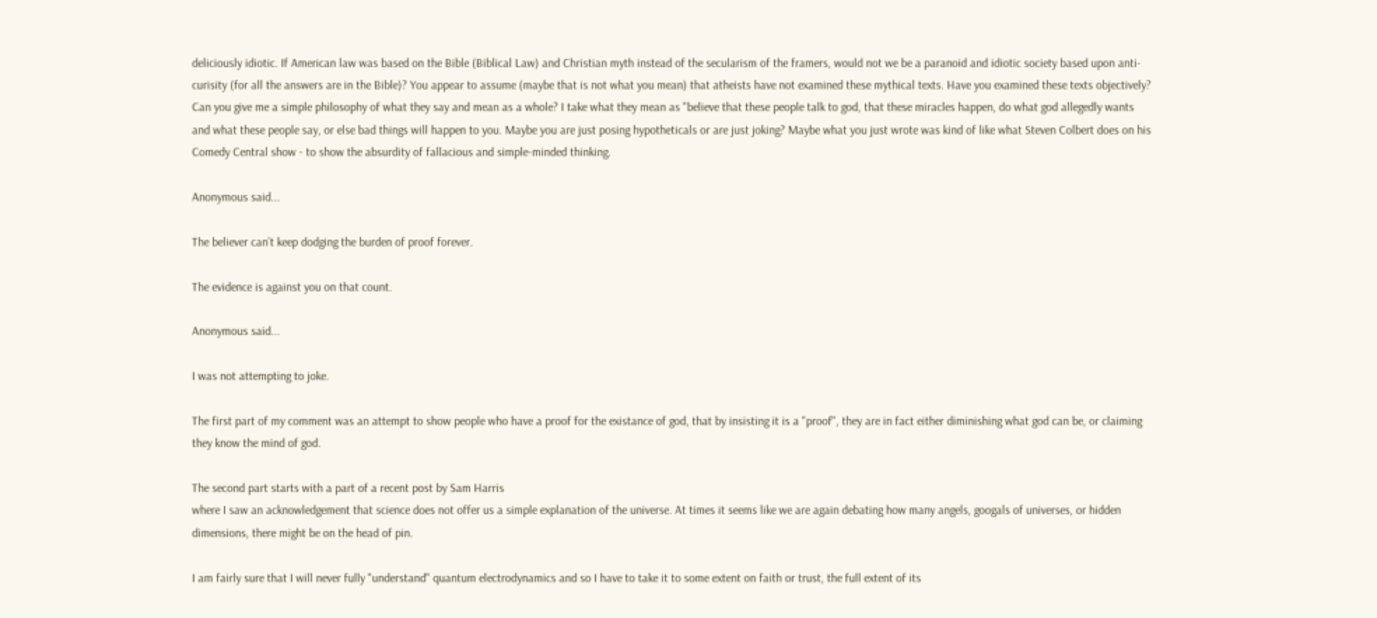deliciously idiotic. If American law was based on the Bible (Biblical Law) and Christian myth instead of the secularism of the framers, would not we be a paranoid and idiotic society based upon anti-curisity (for all the answers are in the Bible)? You appear to assume (maybe that is not what you mean) that atheists have not examined these mythical texts. Have you examined these texts objectively? Can you give me a simple philosophy of what they say and mean as a whole? I take what they mean as "believe that these people talk to god, that these miracles happen, do what god allegedly wants and what these people say, or else bad things will happen to you. Maybe you are just posing hypotheticals or are just joking? Maybe what you just wrote was kind of like what Steven Colbert does on his Comedy Central show - to show the absurdity of fallacious and simple-minded thinking.

Anonymous said...

The believer can’t keep dodging the burden of proof forever.

The evidence is against you on that count.

Anonymous said...

I was not attempting to joke.

The first part of my comment was an attempt to show people who have a proof for the existance of god, that by insisting it is a "proof", they are in fact either diminishing what god can be, or claiming they know the mind of god.

The second part starts with a part of a recent post by Sam Harris
where I saw an acknowledgement that science does not offer us a simple explanation of the universe. At times it seems like we are again debating how many angels, googals of universes, or hidden dimensions, there might be on the head of pin.

I am fairly sure that I will never fully "understand" quantum electrodynamics and so I have to take it to some extent on faith or trust, the full extent of its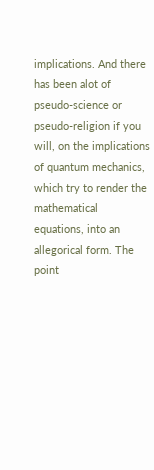implications. And there has been alot of pseudo-science or pseudo-religion if you will, on the implications of quantum mechanics, which try to render the mathematical equations, into an allegorical form. The point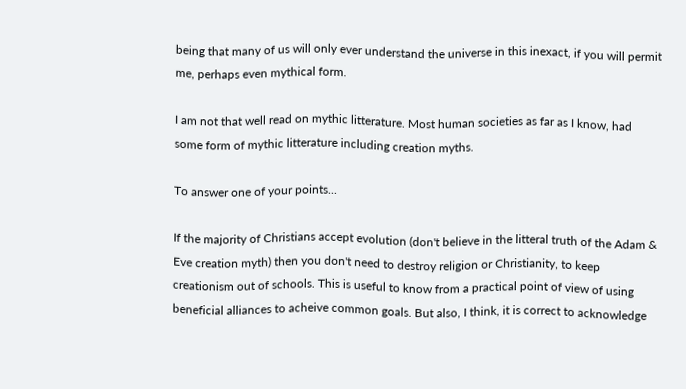being that many of us will only ever understand the universe in this inexact, if you will permit me, perhaps even mythical form.

I am not that well read on mythic litterature. Most human societies as far as I know, had some form of mythic litterature including creation myths.

To answer one of your points...

If the majority of Christians accept evolution (don't believe in the litteral truth of the Adam & Eve creation myth) then you don't need to destroy religion or Christianity, to keep creationism out of schools. This is useful to know from a practical point of view of using beneficial alliances to acheive common goals. But also, I think, it is correct to acknowledge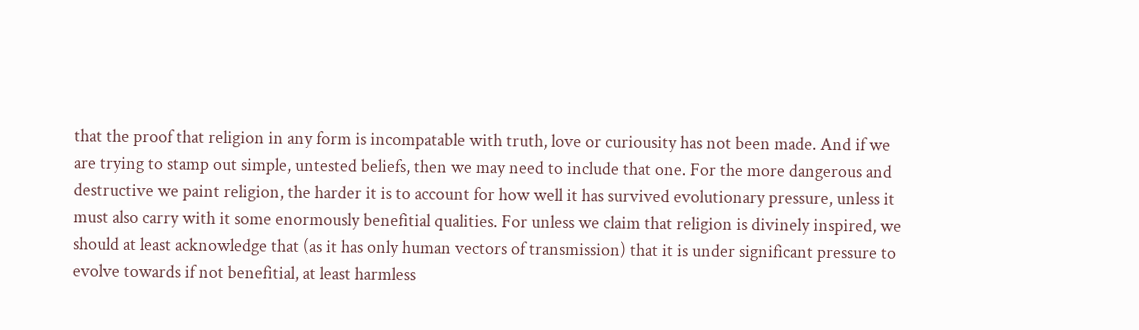that the proof that religion in any form is incompatable with truth, love or curiousity has not been made. And if we are trying to stamp out simple, untested beliefs, then we may need to include that one. For the more dangerous and destructive we paint religion, the harder it is to account for how well it has survived evolutionary pressure, unless it must also carry with it some enormously benefitial qualities. For unless we claim that religion is divinely inspired, we should at least acknowledge that (as it has only human vectors of transmission) that it is under significant pressure to evolve towards if not benefitial, at least harmless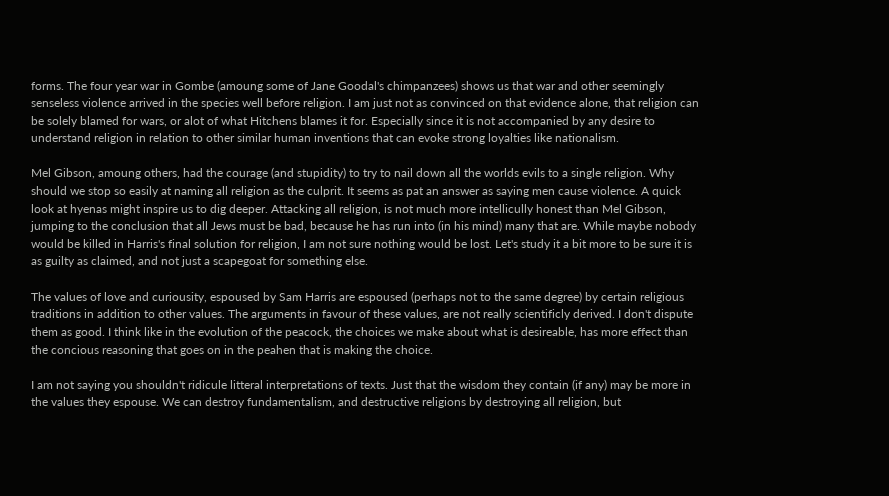forms. The four year war in Gombe (amoung some of Jane Goodal's chimpanzees) shows us that war and other seemingly senseless violence arrived in the species well before religion. I am just not as convinced on that evidence alone, that religion can be solely blamed for wars, or alot of what Hitchens blames it for. Especially since it is not accompanied by any desire to understand religion in relation to other similar human inventions that can evoke strong loyalties like nationalism.

Mel Gibson, amoung others, had the courage (and stupidity) to try to nail down all the worlds evils to a single religion. Why should we stop so easily at naming all religion as the culprit. It seems as pat an answer as saying men cause violence. A quick look at hyenas might inspire us to dig deeper. Attacking all religion, is not much more intellicully honest than Mel Gibson, jumping to the conclusion that all Jews must be bad, because he has run into (in his mind) many that are. While maybe nobody would be killed in Harris's final solution for religion, I am not sure nothing would be lost. Let's study it a bit more to be sure it is as guilty as claimed, and not just a scapegoat for something else.

The values of love and curiousity, espoused by Sam Harris are espoused (perhaps not to the same degree) by certain religious traditions in addition to other values. The arguments in favour of these values, are not really scientificly derived. I don't dispute them as good. I think like in the evolution of the peacock, the choices we make about what is desireable, has more effect than the concious reasoning that goes on in the peahen that is making the choice.

I am not saying you shouldn't ridicule litteral interpretations of texts. Just that the wisdom they contain (if any) may be more in the values they espouse. We can destroy fundamentalism, and destructive religions by destroying all religion, but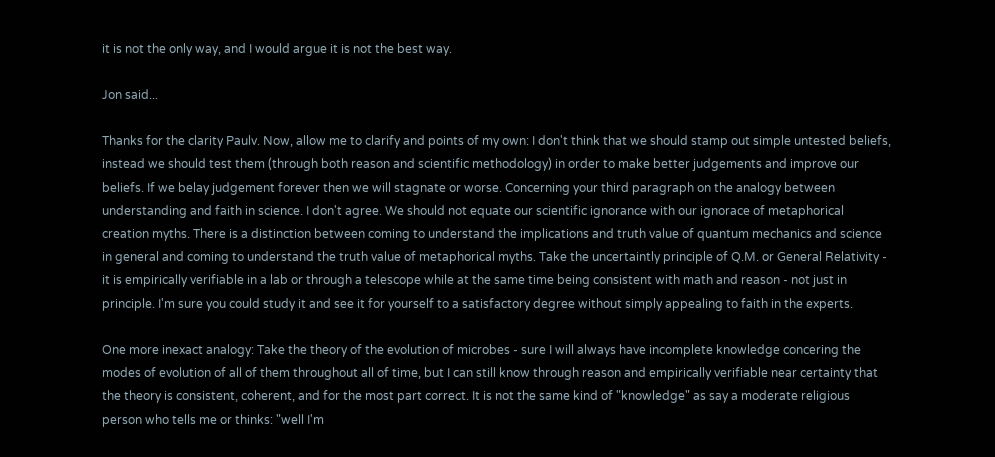it is not the only way, and I would argue it is not the best way.

Jon said...

Thanks for the clarity Paulv. Now, allow me to clarify and points of my own: I don't think that we should stamp out simple untested beliefs, instead we should test them (through both reason and scientific methodology) in order to make better judgements and improve our beliefs. If we belay judgement forever then we will stagnate or worse. Concerning your third paragraph on the analogy between understanding and faith in science. I don't agree. We should not equate our scientific ignorance with our ignorace of metaphorical creation myths. There is a distinction between coming to understand the implications and truth value of quantum mechanics and science in general and coming to understand the truth value of metaphorical myths. Take the uncertaintly principle of Q.M. or General Relativity - it is empirically verifiable in a lab or through a telescope while at the same time being consistent with math and reason - not just in principle. I'm sure you could study it and see it for yourself to a satisfactory degree without simply appealing to faith in the experts.

One more inexact analogy: Take the theory of the evolution of microbes - sure I will always have incomplete knowledge concering the modes of evolution of all of them throughout all of time, but I can still know through reason and empirically verifiable near certainty that the theory is consistent, coherent, and for the most part correct. It is not the same kind of "knowledge" as say a moderate religious person who tells me or thinks: "well I'm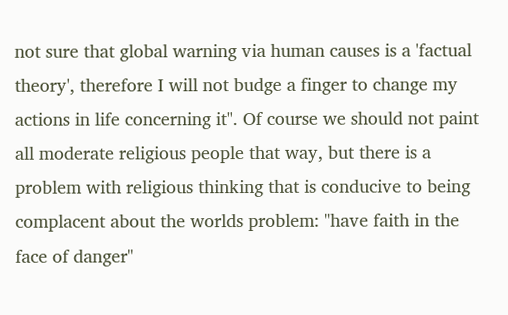not sure that global warning via human causes is a 'factual theory', therefore I will not budge a finger to change my actions in life concerning it". Of course we should not paint all moderate religious people that way, but there is a problem with religious thinking that is conducive to being complacent about the worlds problem: "have faith in the face of danger"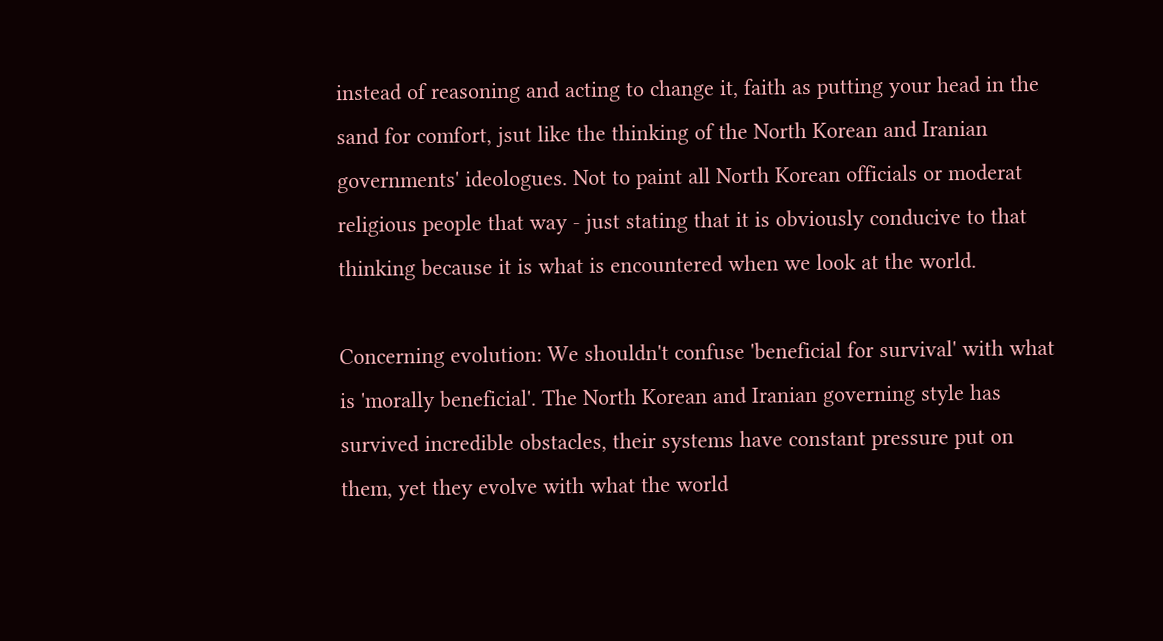instead of reasoning and acting to change it, faith as putting your head in the sand for comfort, jsut like the thinking of the North Korean and Iranian governments' ideologues. Not to paint all North Korean officials or moderat religious people that way - just stating that it is obviously conducive to that thinking because it is what is encountered when we look at the world.

Concerning evolution: We shouldn't confuse 'beneficial for survival' with what is 'morally beneficial'. The North Korean and Iranian governing style has survived incredible obstacles, their systems have constant pressure put on them, yet they evolve with what the world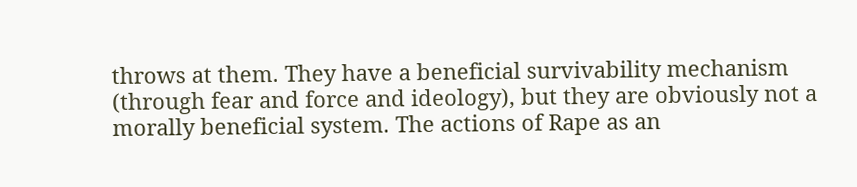throws at them. They have a beneficial survivability mechanism (through fear and force and ideology), but they are obviously not a morally beneficial system. The actions of Rape as an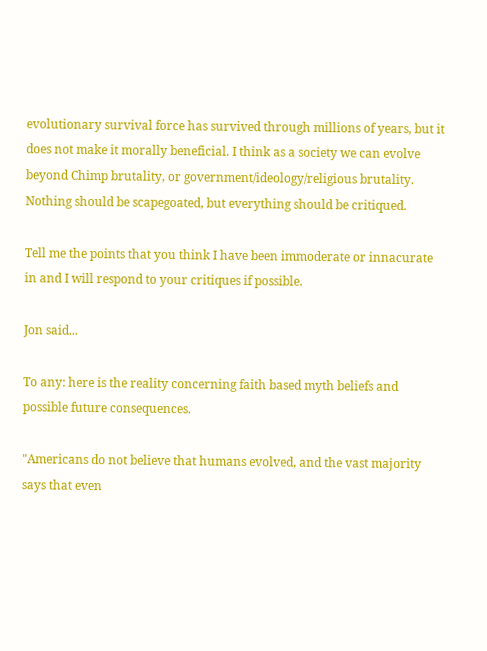evolutionary survival force has survived through millions of years, but it does not make it morally beneficial. I think as a society we can evolve beyond Chimp brutality, or government/ideology/religious brutality. Nothing should be scapegoated, but everything should be critiqued.

Tell me the points that you think I have been immoderate or innacurate in and I will respond to your critiques if possible.

Jon said...

To any: here is the reality concerning faith based myth beliefs and possible future consequences.

"Americans do not believe that humans evolved, and the vast majority says that even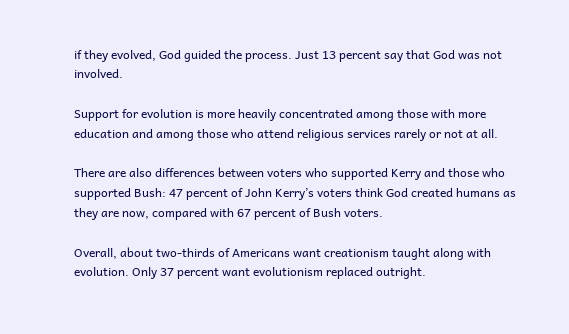if they evolved, God guided the process. Just 13 percent say that God was not involved.

Support for evolution is more heavily concentrated among those with more education and among those who attend religious services rarely or not at all.

There are also differences between voters who supported Kerry and those who supported Bush: 47 percent of John Kerry’s voters think God created humans as they are now, compared with 67 percent of Bush voters.

Overall, about two-thirds of Americans want creationism taught along with evolution. Only 37 percent want evolutionism replaced outright.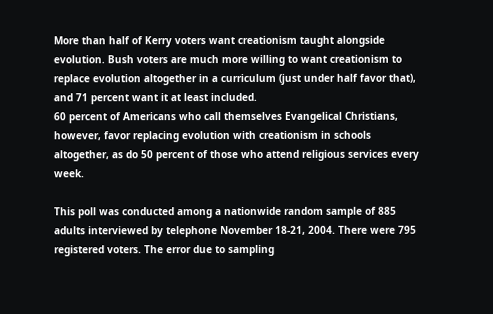More than half of Kerry voters want creationism taught alongside evolution. Bush voters are much more willing to want creationism to replace evolution altogether in a curriculum (just under half favor that), and 71 percent want it at least included.
60 percent of Americans who call themselves Evangelical Christians, however, favor replacing evolution with creationism in schools altogether, as do 50 percent of those who attend religious services every week.

This poll was conducted among a nationwide random sample of 885 adults interviewed by telephone November 18-21, 2004. There were 795 registered voters. The error due to sampling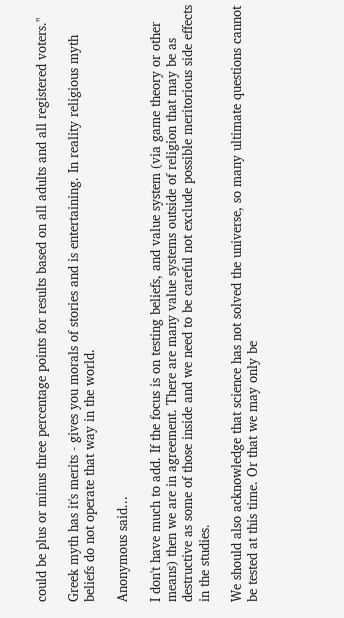could be plus or minus three percentage points for results based on all adults and all registered voters."

Greek myth has it's merits - gives you morals of stories and is entertaining. In reality religious myth beliefs do not operate that way in the world.

Anonymous said...

I don't have much to add. If the focus is on testing beliefs, and value system (via game theory or other means) then we are in agreement. There are many value systems outside of religion that may be as destructive as some of those inside and we need to be careful not exclude possible meritorious side effects in the studies.

We should also acknowledge that science has not solved the universe, so many ultimate questions cannot be tested at this time. Or that we may only be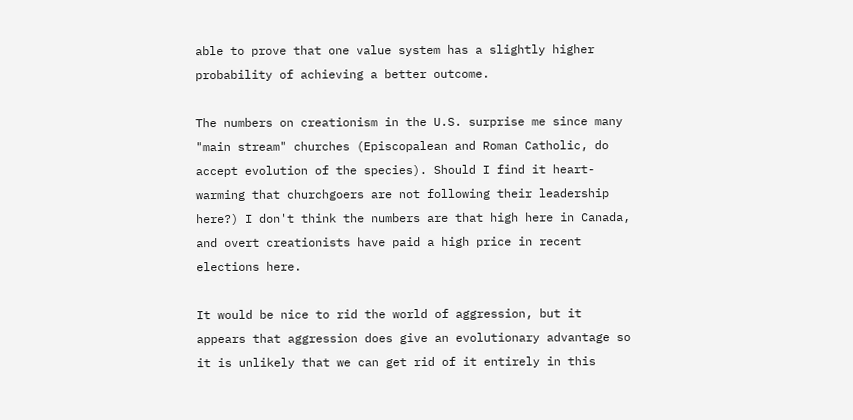able to prove that one value system has a slightly higher probability of achieving a better outcome.

The numbers on creationism in the U.S. surprise me since many "main stream" churches (Episcopalean and Roman Catholic, do accept evolution of the species). Should I find it heart-warming that churchgoers are not following their leadership here?) I don't think the numbers are that high here in Canada, and overt creationists have paid a high price in recent elections here.

It would be nice to rid the world of aggression, but it appears that aggression does give an evolutionary advantage so it is unlikely that we can get rid of it entirely in this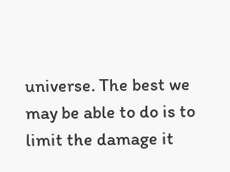universe. The best we may be able to do is to limit the damage it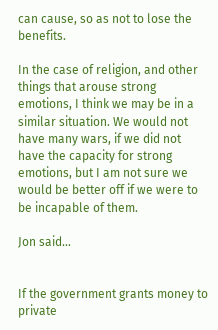can cause, so as not to lose the benefits.

In the case of religion, and other things that arouse strong emotions, I think we may be in a similar situation. We would not have many wars, if we did not have the capacity for strong emotions, but I am not sure we would be better off if we were to be incapable of them.

Jon said...


If the government grants money to private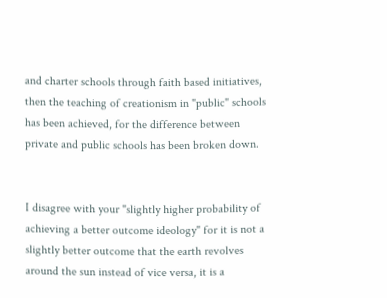and charter schools through faith based initiatives, then the teaching of creationism in "public" schools has been achieved, for the difference between private and public schools has been broken down.


I disagree with your "slightly higher probability of achieving a better outcome ideology" for it is not a slightly better outcome that the earth revolves around the sun instead of vice versa, it is a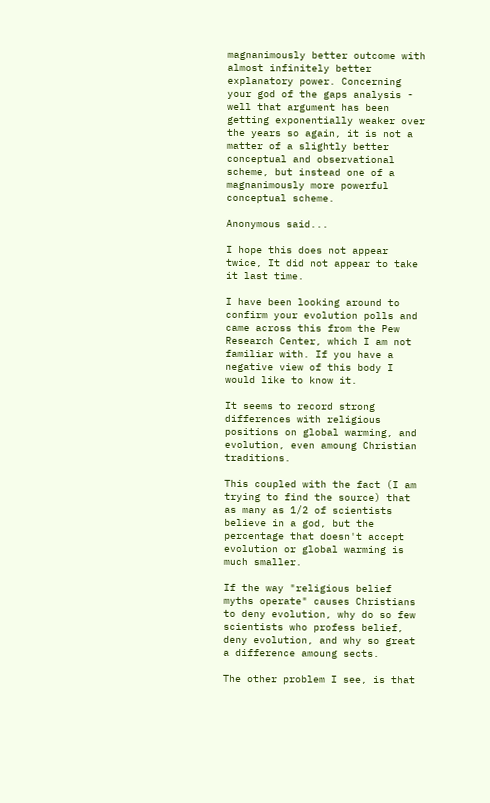magnanimously better outcome with almost infinitely better explanatory power. Concerning your god of the gaps analysis - well that argument has been getting exponentially weaker over the years so again, it is not a matter of a slightly better conceptual and observational scheme, but instead one of a magnanimously more powerful conceptual scheme.

Anonymous said...

I hope this does not appear twice, It did not appear to take it last time.

I have been looking around to confirm your evolution polls and came across this from the Pew Research Center, which I am not familiar with. If you have a negative view of this body I would like to know it.

It seems to record strong differences with religious positions on global warming, and evolution, even amoung Christian traditions.

This coupled with the fact (I am trying to find the source) that as many as 1/2 of scientists believe in a god, but the percentage that doesn't accept evolution or global warming is much smaller.

If the way "religious belief myths operate" causes Christians to deny evolution, why do so few scientists who profess belief, deny evolution, and why so great a difference amoung sects.

The other problem I see, is that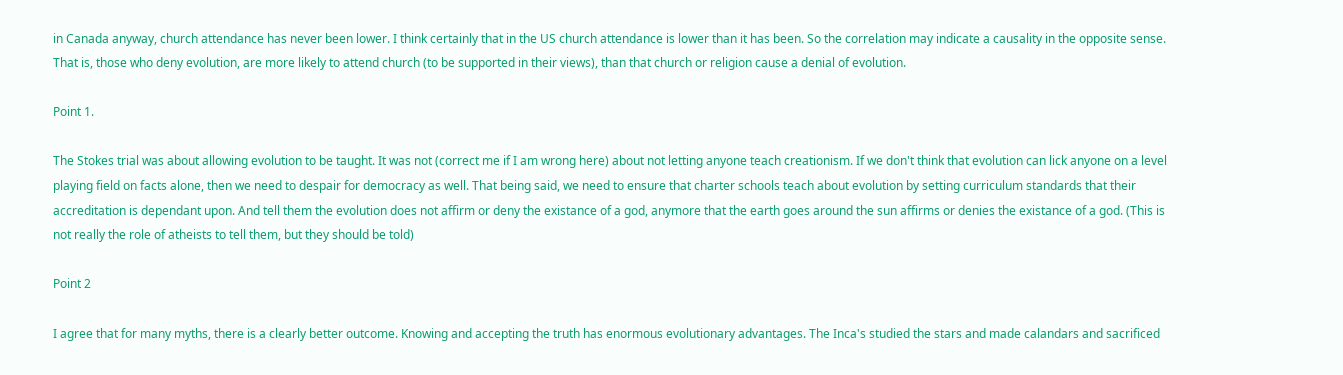in Canada anyway, church attendance has never been lower. I think certainly that in the US church attendance is lower than it has been. So the correlation may indicate a causality in the opposite sense. That is, those who deny evolution, are more likely to attend church (to be supported in their views), than that church or religion cause a denial of evolution.

Point 1.

The Stokes trial was about allowing evolution to be taught. It was not (correct me if I am wrong here) about not letting anyone teach creationism. If we don't think that evolution can lick anyone on a level playing field on facts alone, then we need to despair for democracy as well. That being said, we need to ensure that charter schools teach about evolution by setting curriculum standards that their accreditation is dependant upon. And tell them the evolution does not affirm or deny the existance of a god, anymore that the earth goes around the sun affirms or denies the existance of a god. (This is not really the role of atheists to tell them, but they should be told)

Point 2

I agree that for many myths, there is a clearly better outcome. Knowing and accepting the truth has enormous evolutionary advantages. The Inca's studied the stars and made calandars and sacrificed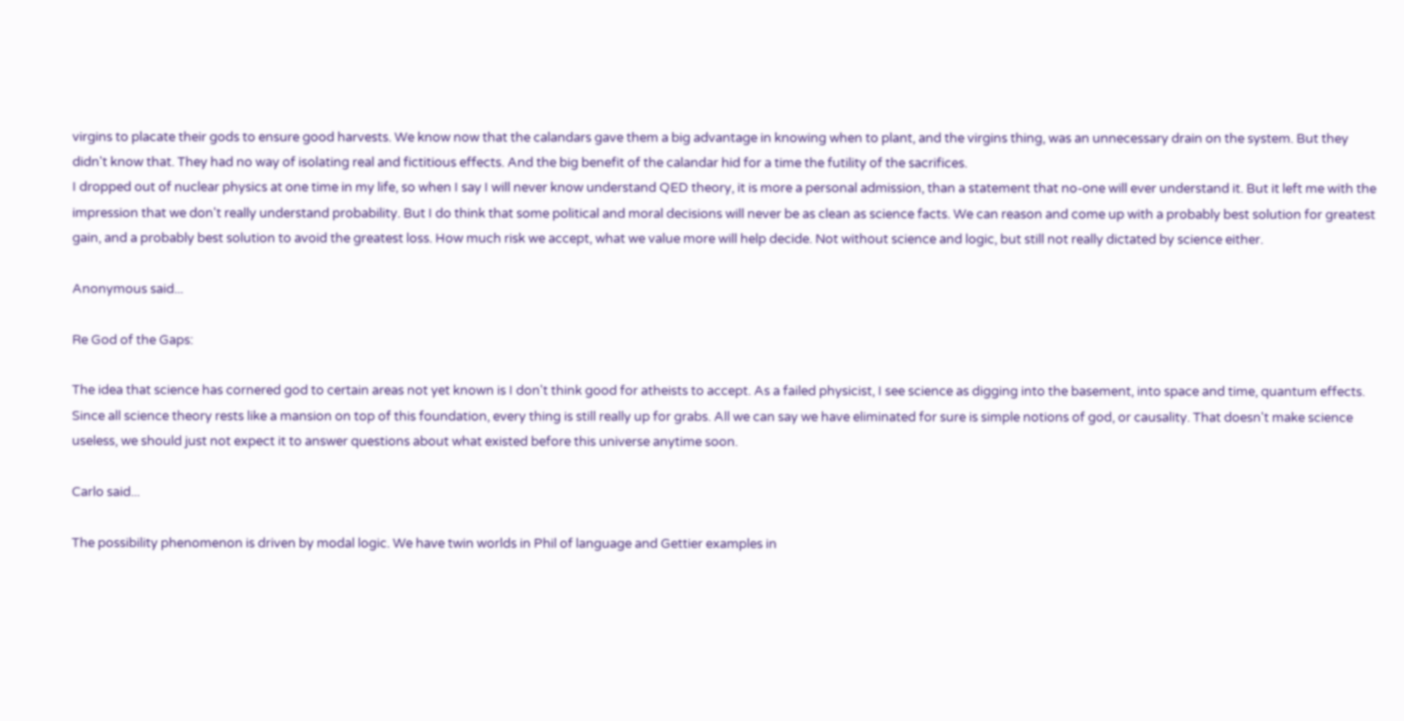virgins to placate their gods to ensure good harvests. We know now that the calandars gave them a big advantage in knowing when to plant, and the virgins thing, was an unnecessary drain on the system. But they didn't know that. They had no way of isolating real and fictitious effects. And the big benefit of the calandar hid for a time the futility of the sacrifices.
I dropped out of nuclear physics at one time in my life, so when I say I will never know understand QED theory, it is more a personal admission, than a statement that no-one will ever understand it. But it left me with the impression that we don't really understand probability. But I do think that some political and moral decisions will never be as clean as science facts. We can reason and come up with a probably best solution for greatest gain, and a probably best solution to avoid the greatest loss. How much risk we accept, what we value more will help decide. Not without science and logic, but still not really dictated by science either.

Anonymous said...

Re God of the Gaps:

The idea that science has cornered god to certain areas not yet known is I don't think good for atheists to accept. As a failed physicist, I see science as digging into the basement, into space and time, quantum effects. Since all science theory rests like a mansion on top of this foundation, every thing is still really up for grabs. All we can say we have eliminated for sure is simple notions of god, or causality. That doesn't make science useless, we should just not expect it to answer questions about what existed before this universe anytime soon.

Carlo said...

The possibility phenomenon is driven by modal logic. We have twin worlds in Phil of language and Gettier examples in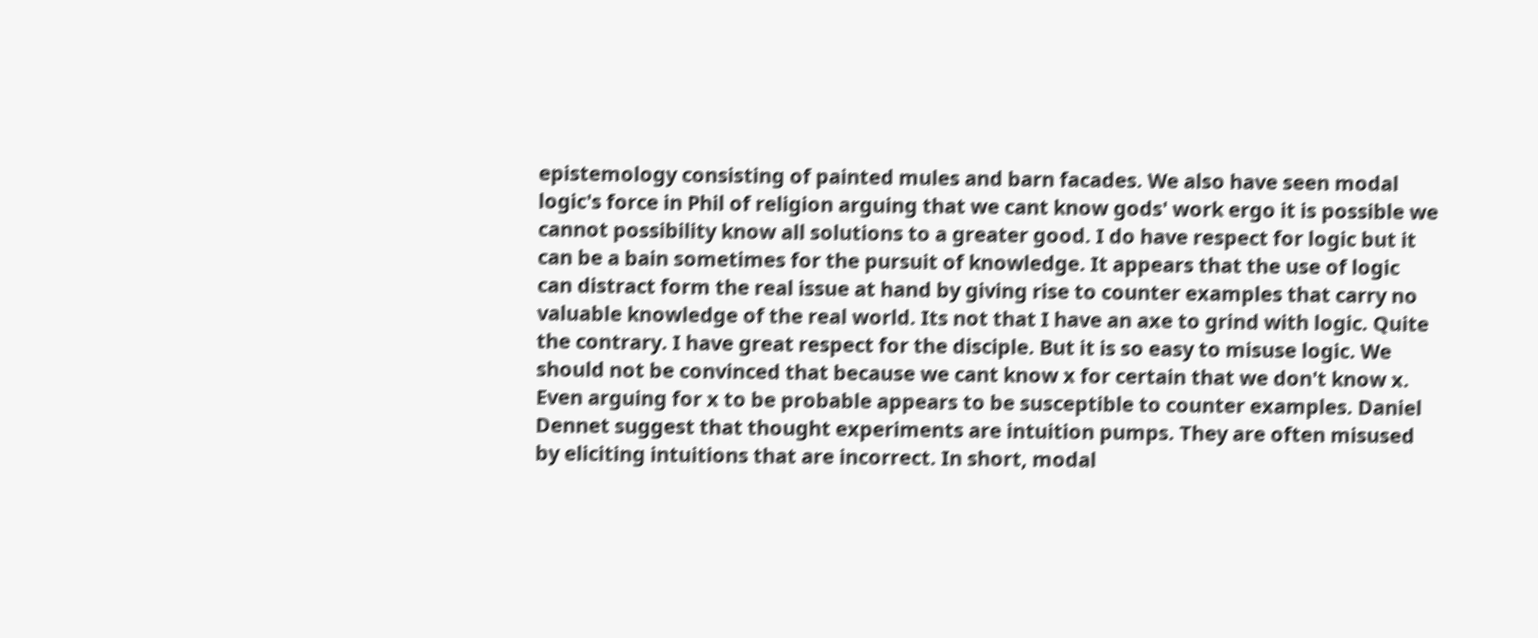epistemology consisting of painted mules and barn facades. We also have seen modal logic's force in Phil of religion arguing that we cant know gods' work ergo it is possible we cannot possibility know all solutions to a greater good. I do have respect for logic but it can be a bain sometimes for the pursuit of knowledge. It appears that the use of logic can distract form the real issue at hand by giving rise to counter examples that carry no valuable knowledge of the real world. Its not that I have an axe to grind with logic. Quite the contrary. I have great respect for the disciple. But it is so easy to misuse logic. We should not be convinced that because we cant know x for certain that we don't know x. Even arguing for x to be probable appears to be susceptible to counter examples. Daniel Dennet suggest that thought experiments are intuition pumps. They are often misused by eliciting intuitions that are incorrect. In short, modal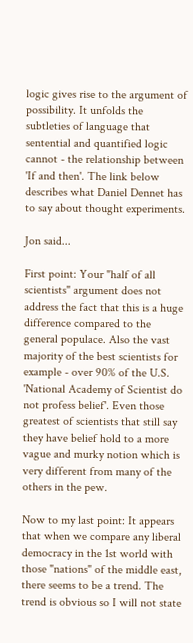logic gives rise to the argument of possibility. It unfolds the subtleties of language that sentential and quantified logic cannot - the relationship between 'If and then'. The link below describes what Daniel Dennet has to say about thought experiments.

Jon said...

First point: Your "half of all scientists" argument does not address the fact that this is a huge difference compared to the general populace. Also the vast majority of the best scientists for example - over 90% of the U.S. 'National Academy of Scientist do not profess belief'. Even those greatest of scientists that still say they have belief hold to a more vague and murky notion which is very different from many of the others in the pew.

Now to my last point: It appears that when we compare any liberal democracy in the 1st world with those "nations" of the middle east, there seems to be a trend. The trend is obvious so I will not state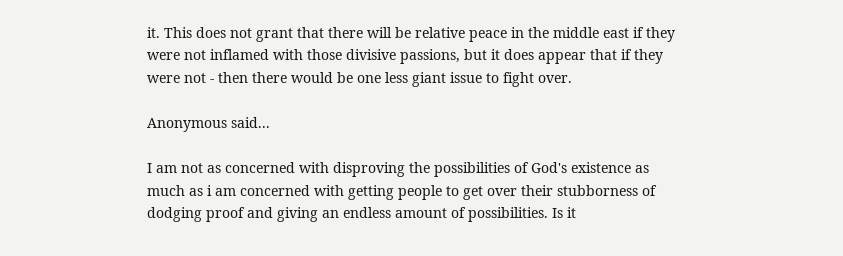it. This does not grant that there will be relative peace in the middle east if they were not inflamed with those divisive passions, but it does appear that if they were not - then there would be one less giant issue to fight over.

Anonymous said...

I am not as concerned with disproving the possibilities of God's existence as much as i am concerned with getting people to get over their stubborness of dodging proof and giving an endless amount of possibilities. Is it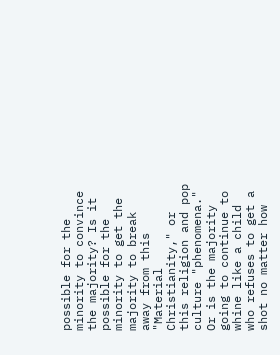possible for the minority to convince the majority? Is it possible for the minority to get the majority to break away from this "Material Christianity," or this religion and pop culture "phenomena." Or is the majority going to continue to whine like a child who refuses to get a shot no matter how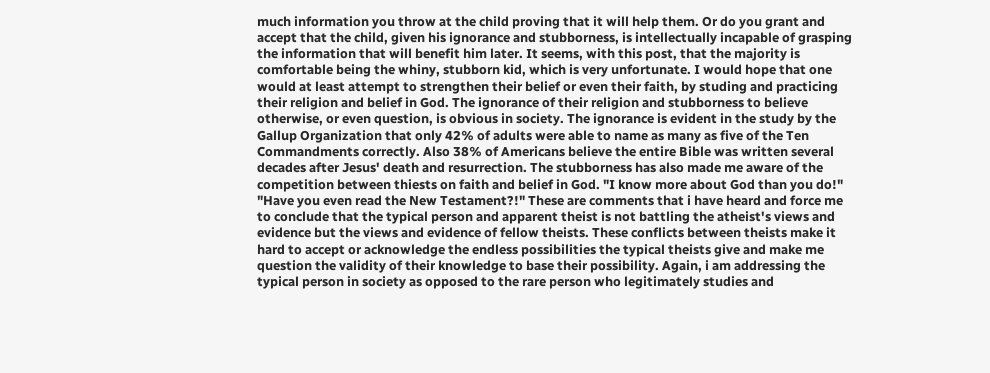much information you throw at the child proving that it will help them. Or do you grant and accept that the child, given his ignorance and stubborness, is intellectually incapable of grasping the information that will benefit him later. It seems, with this post, that the majority is comfortable being the whiny, stubborn kid, which is very unfortunate. I would hope that one would at least attempt to strengthen their belief or even their faith, by studing and practicing their religion and belief in God. The ignorance of their religion and stubborness to believe otherwise, or even question, is obvious in society. The ignorance is evident in the study by the Gallup Organization that only 42% of adults were able to name as many as five of the Ten Commandments correctly. Also 38% of Americans believe the entire Bible was written several decades after Jesus' death and resurrection. The stubborness has also made me aware of the competition between thiests on faith and belief in God. "I know more about God than you do!" "Have you even read the New Testament?!" These are comments that i have heard and force me to conclude that the typical person and apparent theist is not battling the atheist's views and evidence but the views and evidence of fellow theists. These conflicts between theists make it hard to accept or acknowledge the endless possibilities the typical theists give and make me question the validity of their knowledge to base their possibility. Again, i am addressing the typical person in society as opposed to the rare person who legitimately studies and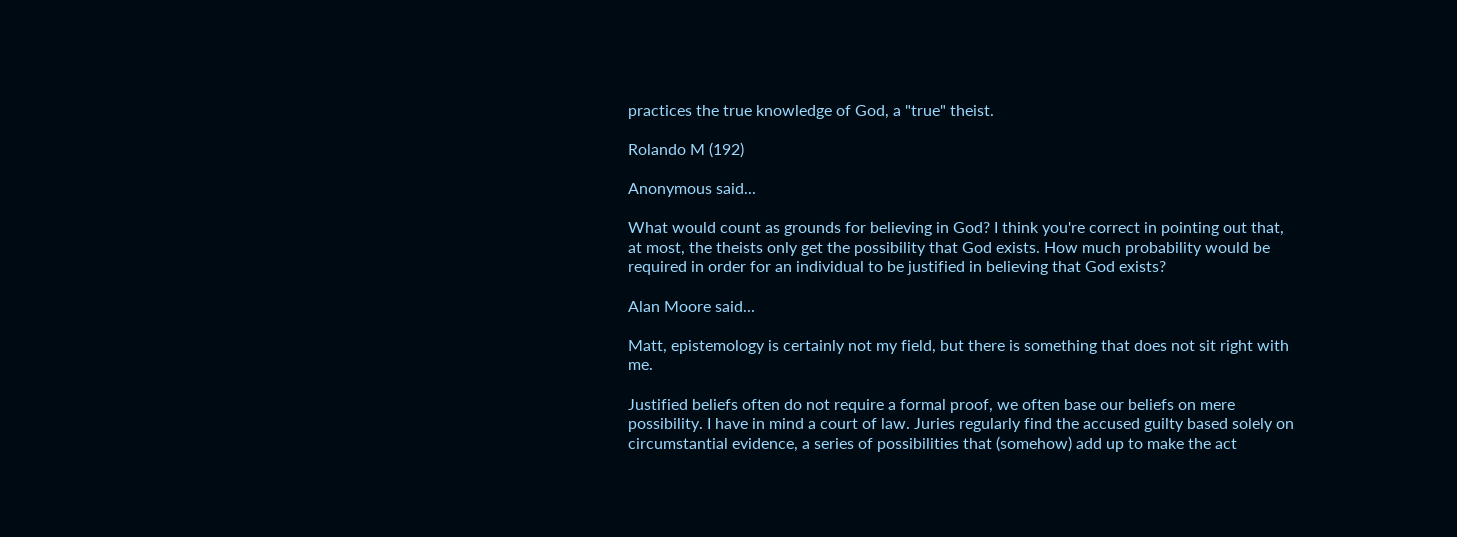practices the true knowledge of God, a "true" theist.

Rolando M (192)

Anonymous said...

What would count as grounds for believing in God? I think you're correct in pointing out that, at most, the theists only get the possibility that God exists. How much probability would be required in order for an individual to be justified in believing that God exists?

Alan Moore said...

Matt, epistemology is certainly not my field, but there is something that does not sit right with me.

Justified beliefs often do not require a formal proof, we often base our beliefs on mere possibility. I have in mind a court of law. Juries regularly find the accused guilty based solely on circumstantial evidence, a series of possibilities that (somehow) add up to make the act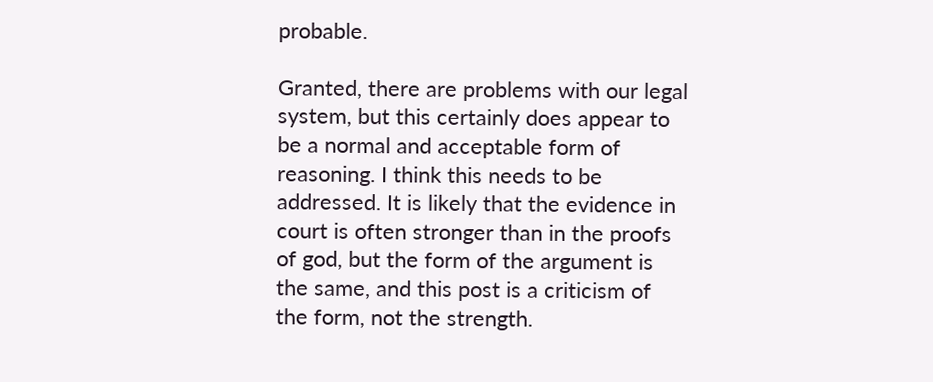probable.

Granted, there are problems with our legal system, but this certainly does appear to be a normal and acceptable form of reasoning. I think this needs to be addressed. It is likely that the evidence in court is often stronger than in the proofs of god, but the form of the argument is the same, and this post is a criticism of the form, not the strength.